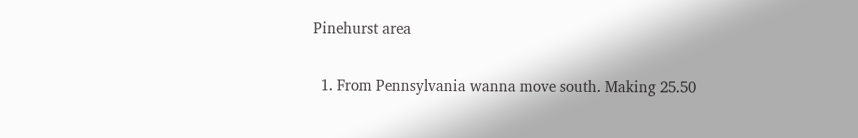Pinehurst area

  1. From Pennsylvania wanna move south. Making 25.50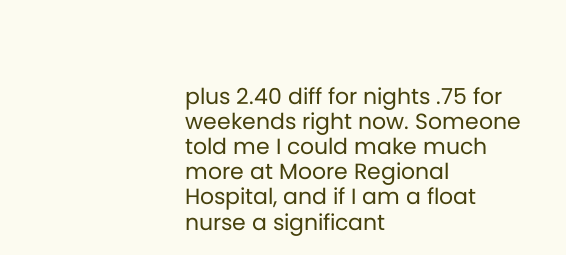plus 2.40 diff for nights .75 for weekends right now. Someone told me I could make much more at Moore Regional Hospital, and if I am a float nurse a significant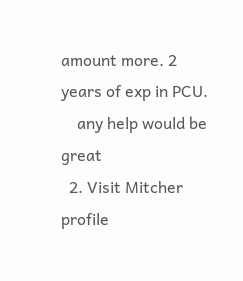amount more. 2 years of exp in PCU.
    any help would be great
  2. Visit Mitcher profile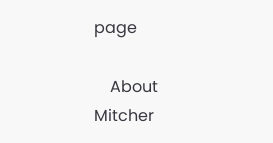page

    About Mitcher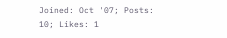Joined: Oct '07; Posts: 10; Likes: 1